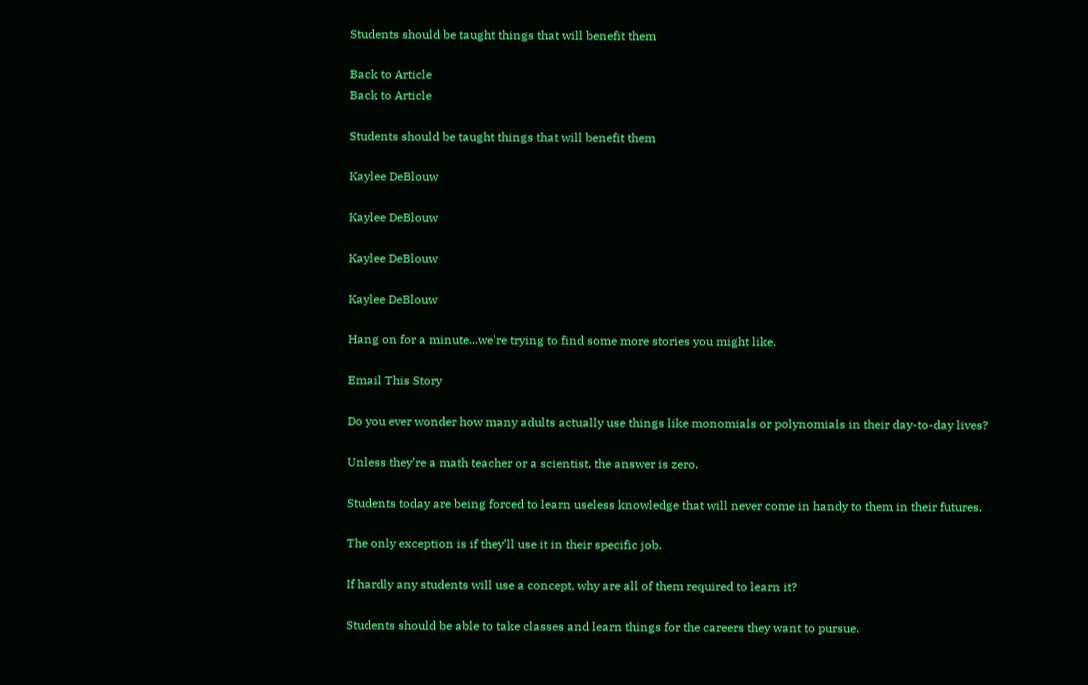Students should be taught things that will benefit them

Back to Article
Back to Article

Students should be taught things that will benefit them

Kaylee DeBlouw

Kaylee DeBlouw

Kaylee DeBlouw

Kaylee DeBlouw

Hang on for a minute...we're trying to find some more stories you might like.

Email This Story

Do you ever wonder how many adults actually use things like monomials or polynomials in their day-to-day lives?

Unless they’re a math teacher or a scientist, the answer is zero.

Students today are being forced to learn useless knowledge that will never come in handy to them in their futures.

The only exception is if they’ll use it in their specific job.

If hardly any students will use a concept, why are all of them required to learn it?

Students should be able to take classes and learn things for the careers they want to pursue.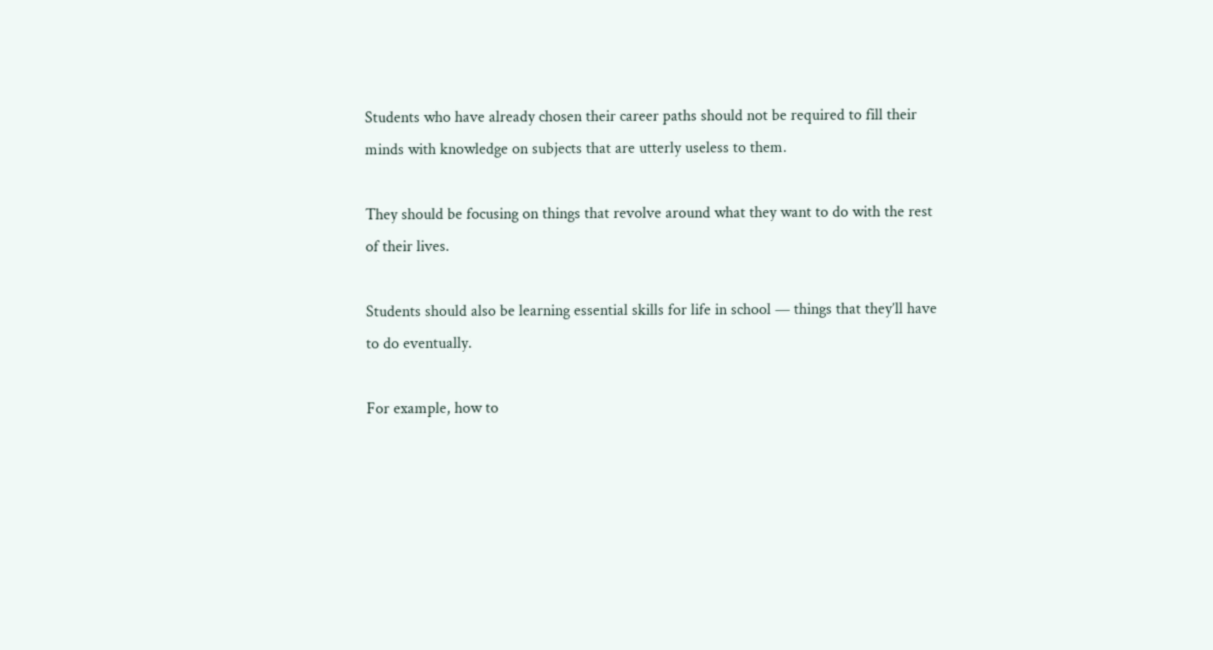Students who have already chosen their career paths should not be required to fill their minds with knowledge on subjects that are utterly useless to them.

They should be focusing on things that revolve around what they want to do with the rest of their lives.

Students should also be learning essential skills for life in school — things that they’ll have to do eventually.

For example, how to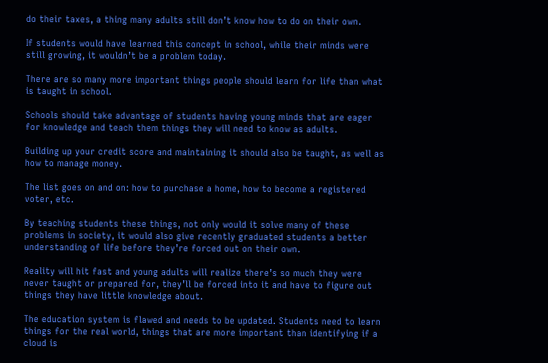do their taxes, a thing many adults still don’t know how to do on their own.

If students would have learned this concept in school, while their minds were still growing, it wouldn’t be a problem today.

There are so many more important things people should learn for life than what is taught in school.

Schools should take advantage of students having young minds that are eager for knowledge and teach them things they will need to know as adults.

Building up your credit score and maintaining it should also be taught, as well as how to manage money.

The list goes on and on: how to purchase a home, how to become a registered voter, etc.

By teaching students these things, not only would it solve many of these problems in society, it would also give recently graduated students a better understanding of life before they’re forced out on their own.

Reality will hit fast and young adults will realize there’s so much they were never taught or prepared for, they’ll be forced into it and have to figure out things they have little knowledge about.

The education system is flawed and needs to be updated. Students need to learn things for the real world, things that are more important than identifying if a cloud is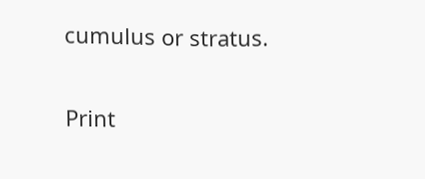cumulus or stratus.

Print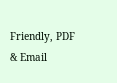Friendly, PDF & Email